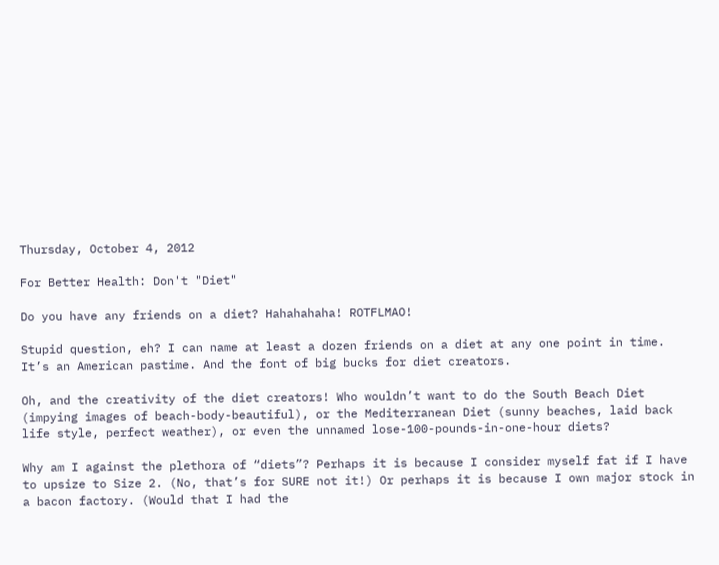Thursday, October 4, 2012

For Better Health: Don't "Diet"

Do you have any friends on a diet? Hahahahaha! ROTFLMAO!

Stupid question, eh? I can name at least a dozen friends on a diet at any one point in time. It’s an American pastime. And the font of big bucks for diet creators.

Oh, and the creativity of the diet creators! Who wouldn’t want to do the South Beach Diet (impying images of beach-body-beautiful), or the Mediterranean Diet (sunny beaches, laid back life style, perfect weather), or even the unnamed lose-100-pounds-in-one-hour diets?

Why am I against the plethora of “diets”? Perhaps it is because I consider myself fat if I have to upsize to Size 2. (No, that’s for SURE not it!) Or perhaps it is because I own major stock in a bacon factory. (Would that I had the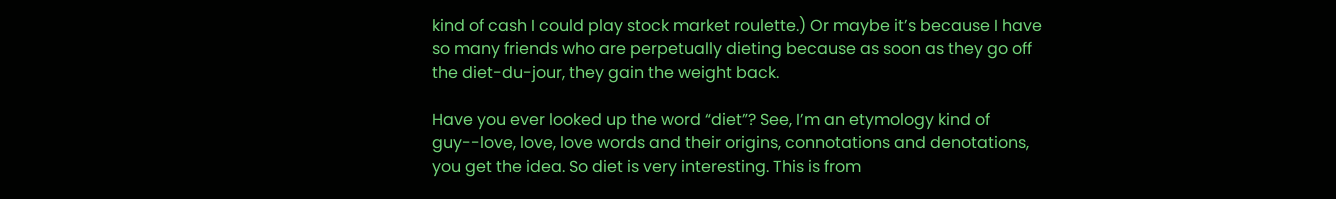kind of cash I could play stock market roulette.) Or maybe it’s because I have so many friends who are perpetually dieting because as soon as they go off the diet-du-jour, they gain the weight back.

Have you ever looked up the word “diet”? See, I’m an etymology kind of guy--love, love, love words and their origins, connotations and denotations, you get the idea. So diet is very interesting. This is from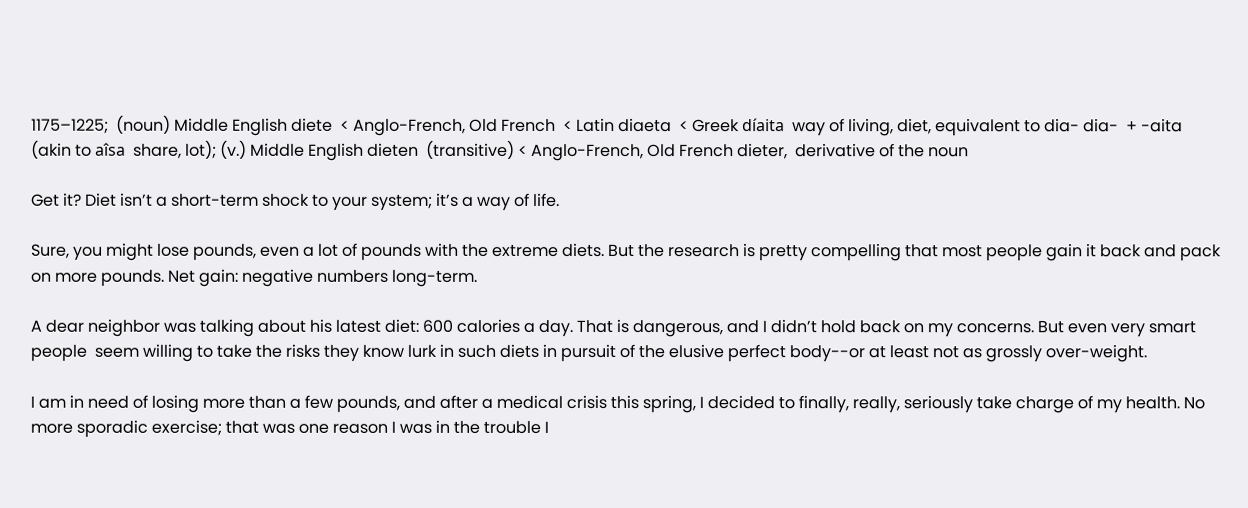1175–1225;  (noun) Middle English diete  < Anglo-French, Old French  < Latin diaeta  < Greek díaita  way of living, diet, equivalent to dia- dia-  + -aita  (akin to aîsa  share, lot); (v.) Middle English dieten  (transitive) < Anglo-French, Old French dieter,  derivative of the noun

Get it? Diet isn’t a short-term shock to your system; it’s a way of life.

Sure, you might lose pounds, even a lot of pounds with the extreme diets. But the research is pretty compelling that most people gain it back and pack on more pounds. Net gain: negative numbers long-term.

A dear neighbor was talking about his latest diet: 600 calories a day. That is dangerous, and I didn’t hold back on my concerns. But even very smart people  seem willing to take the risks they know lurk in such diets in pursuit of the elusive perfect body--or at least not as grossly over-weight.

I am in need of losing more than a few pounds, and after a medical crisis this spring, I decided to finally, really, seriously take charge of my health. No more sporadic exercise; that was one reason I was in the trouble I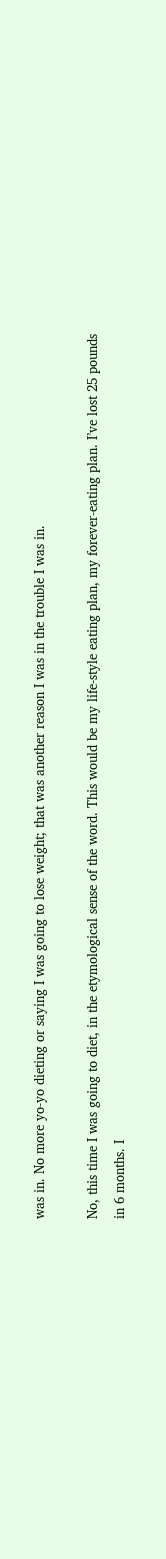was in. No more yo-yo dieting or saying I was going to lose weight; that was another reason I was in the trouble I was in.

No, this time I was going to diet, in the etymological sense of the word. This would be my life-style eating plan, my forever-eating plan. I’ve lost 25 pounds in 6 months. I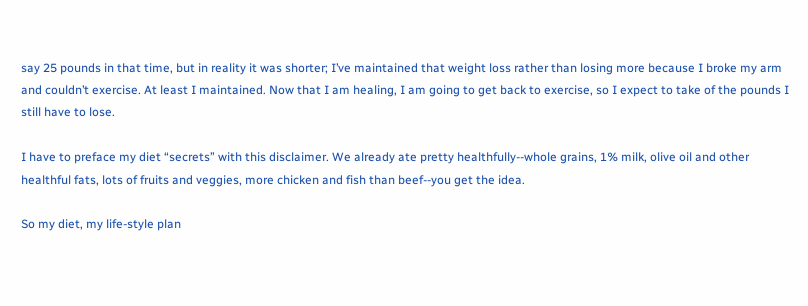say 25 pounds in that time, but in reality it was shorter; I’ve maintained that weight loss rather than losing more because I broke my arm and couldn’t exercise. At least I maintained. Now that I am healing, I am going to get back to exercise, so I expect to take of the pounds I still have to lose.

I have to preface my diet “secrets” with this disclaimer. We already ate pretty healthfully--whole grains, 1% milk, olive oil and other healthful fats, lots of fruits and veggies, more chicken and fish than beef--you get the idea.

So my diet, my life-style plan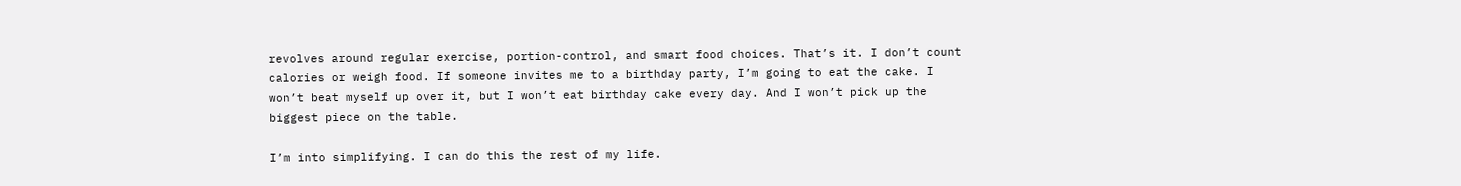revolves around regular exercise, portion-control, and smart food choices. That’s it. I don’t count calories or weigh food. If someone invites me to a birthday party, I’m going to eat the cake. I won’t beat myself up over it, but I won’t eat birthday cake every day. And I won’t pick up the biggest piece on the table.

I’m into simplifying. I can do this the rest of my life.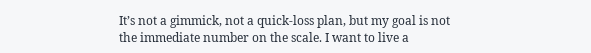It’s not a gimmick, not a quick-loss plan, but my goal is not the immediate number on the scale. I want to live a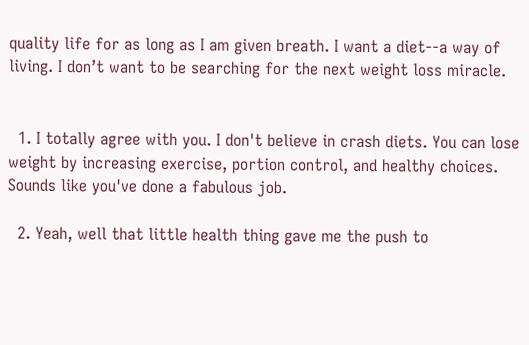quality life for as long as I am given breath. I want a diet--a way of living. I don’t want to be searching for the next weight loss miracle.


  1. I totally agree with you. I don't believe in crash diets. You can lose weight by increasing exercise, portion control, and healthy choices. Sounds like you've done a fabulous job.

  2. Yeah, well that little health thing gave me the push to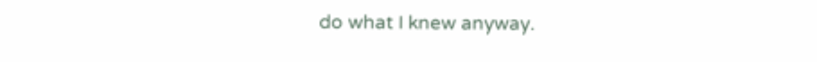do what I knew anyway.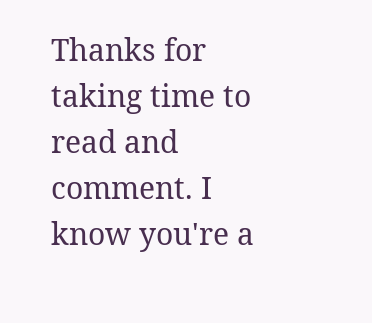Thanks for taking time to read and comment. I know you're a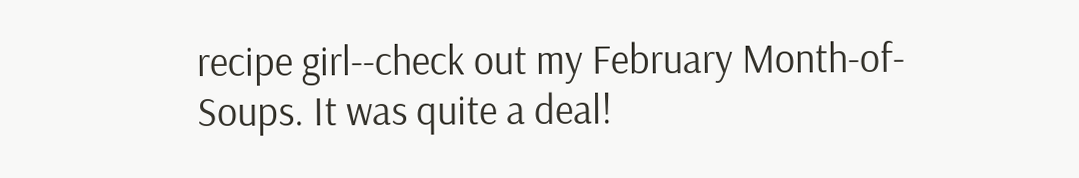recipe girl--check out my February Month-of-Soups. It was quite a deal!